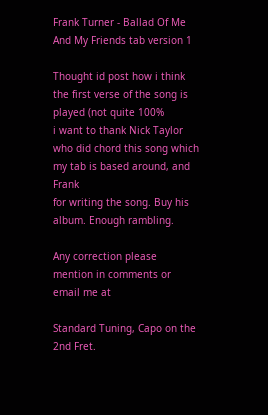Frank Turner - Ballad Of Me And My Friends tab version 1

Thought id post how i think the first verse of the song is played (not quite 100%
i want to thank Nick Taylor who did chord this song which my tab is based around, and Frank
for writing the song. Buy his album. Enough rambling.

Any correction please mention in comments or email me at

Standard Tuning, Capo on the 2nd Fret.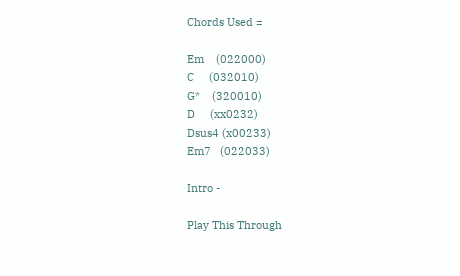Chords Used =

Em    (022000)
C     (032010)
G*    (320010)
D     (xx0232)
Dsus4 (x00233)
Em7   (022033)

Intro -

Play This Through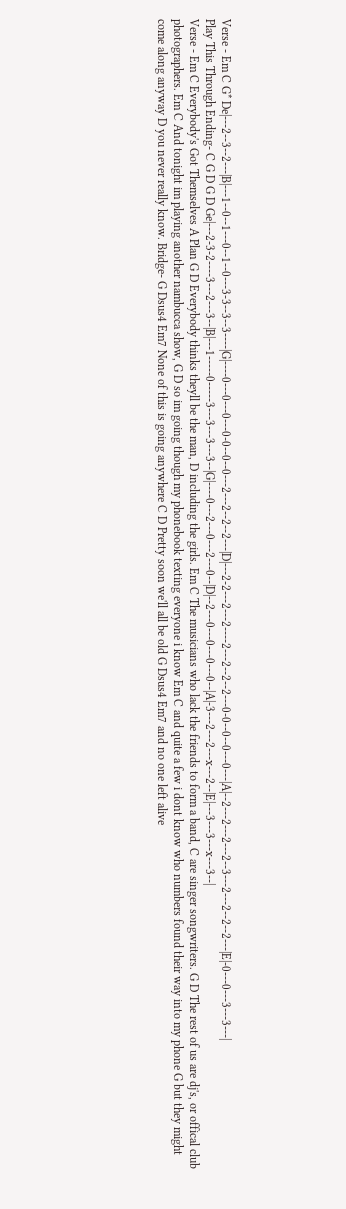Verse - Em C G* De|---2--3--2---|B|---1--0--1---0--1--0---3-3--3--3----|G|----0---0---0---0-0--0--0---2---2--2--2---|D|---2-2---2---2----2---2--2--2---0-0--0--0---0---|A|--2---2---2---2--3---2---2--2--2---|E|-0---0---3---3---|
Play This Through Ending- C G D G D Ge|---2-3-2----3---2---3--|B|---1-----0-----3---3---3---3--|G|----0---2---0---2---0--|D|--2---0---0---0---0--|A|-3---2---2---x---2--|E|---3---3---x---3--|
Verse - Em C Everybody's Got Themselves A Plan G D Everybody thinks theyll be the man, D including the girls. Em C The musicians who lack the friends to form a band, C are singer songwriters. G D The rest of us are dj's, or offical club photographers. Em C And tonight im playing another nambucca show, G D so im going though my phonebook texting everyone i know Em C and quite a few i dont know who numbers found their way into my phone G but they might come along anyway D you never really know. Bridge- G Dsus4 Em7 None of this is going anywhere C D Pretty soon we'll all be old G Dsus4 Em7 and no one left alive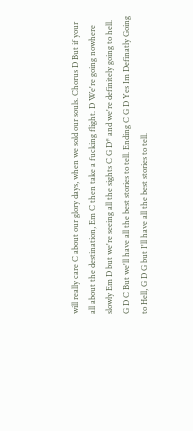will really care C about our glory days, when we sold our souls. Chorus D But if your all about the destination, Em C then take a fucking flight. D We're going nowhere slowly Em D but we're seeing all the sights C G D* and we're definitely going to hell. G D C But we'll have all the best stories to tell. Ending C G D Yes Im Definatly Going to Hell, G D G but I'll have all the best stories to tell.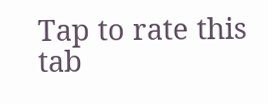Tap to rate this tab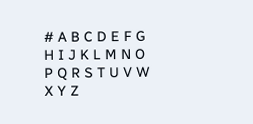# A B C D E F G H I J K L M N O P Q R S T U V W X Y Z